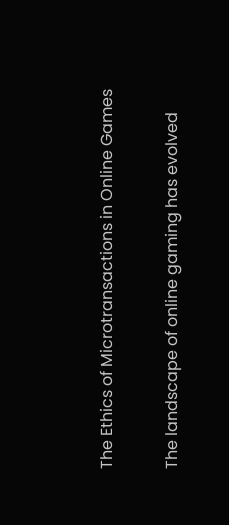The Ethics of Microtransactions in Online Games

The landscape of online gaming has evolved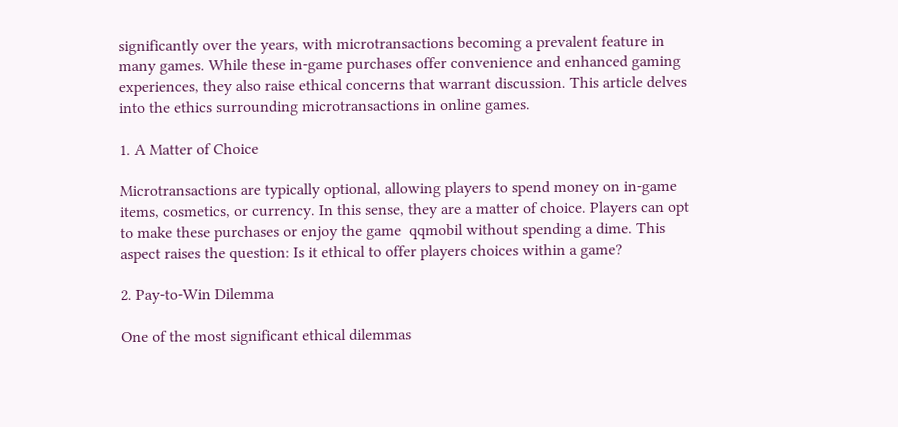significantly over the years, with microtransactions becoming a prevalent feature in many games. While these in-game purchases offer convenience and enhanced gaming experiences, they also raise ethical concerns that warrant discussion. This article delves into the ethics surrounding microtransactions in online games.

1. A Matter of Choice

Microtransactions are typically optional, allowing players to spend money on in-game items, cosmetics, or currency. In this sense, they are a matter of choice. Players can opt to make these purchases or enjoy the game  qqmobil without spending a dime. This aspect raises the question: Is it ethical to offer players choices within a game?

2. Pay-to-Win Dilemma

One of the most significant ethical dilemmas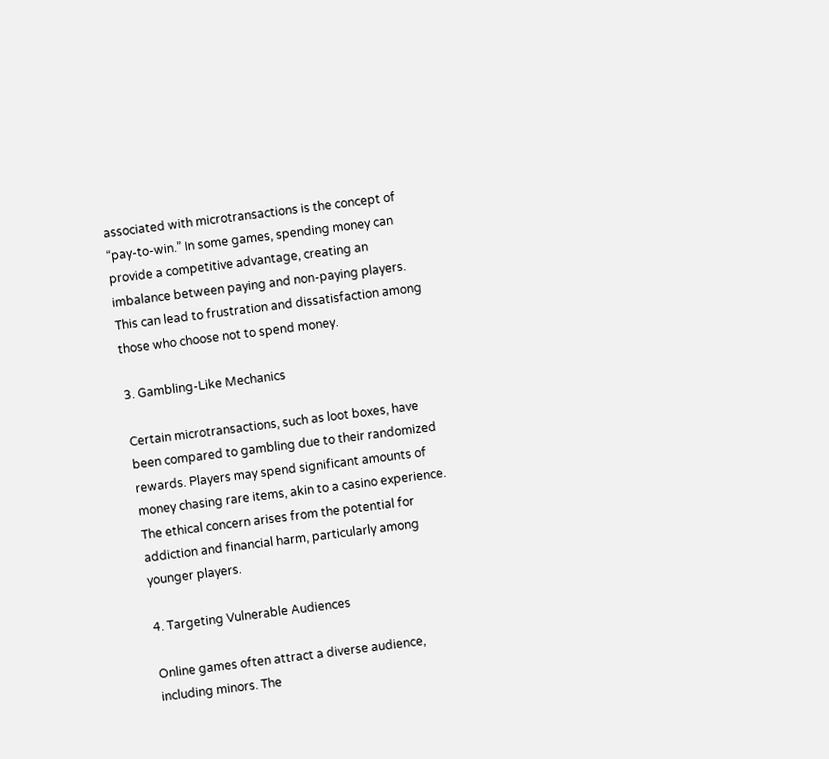associated with microtransactions is the concept of “pay-to-win.” In some games, spending money can provide a competitive advantage, creating an imbalance between paying and non-paying players. This can lead to frustration and dissatisfaction among those who choose not to spend money.

3. Gambling-Like Mechanics

Certain microtransactions, such as loot boxes, have been compared to gambling due to their randomized rewards. Players may spend significant amounts of money chasing rare items, akin to a casino experience. The ethical concern arises from the potential for addiction and financial harm, particularly among younger players.

4. Targeting Vulnerable Audiences

Online games often attract a diverse audience, including minors. The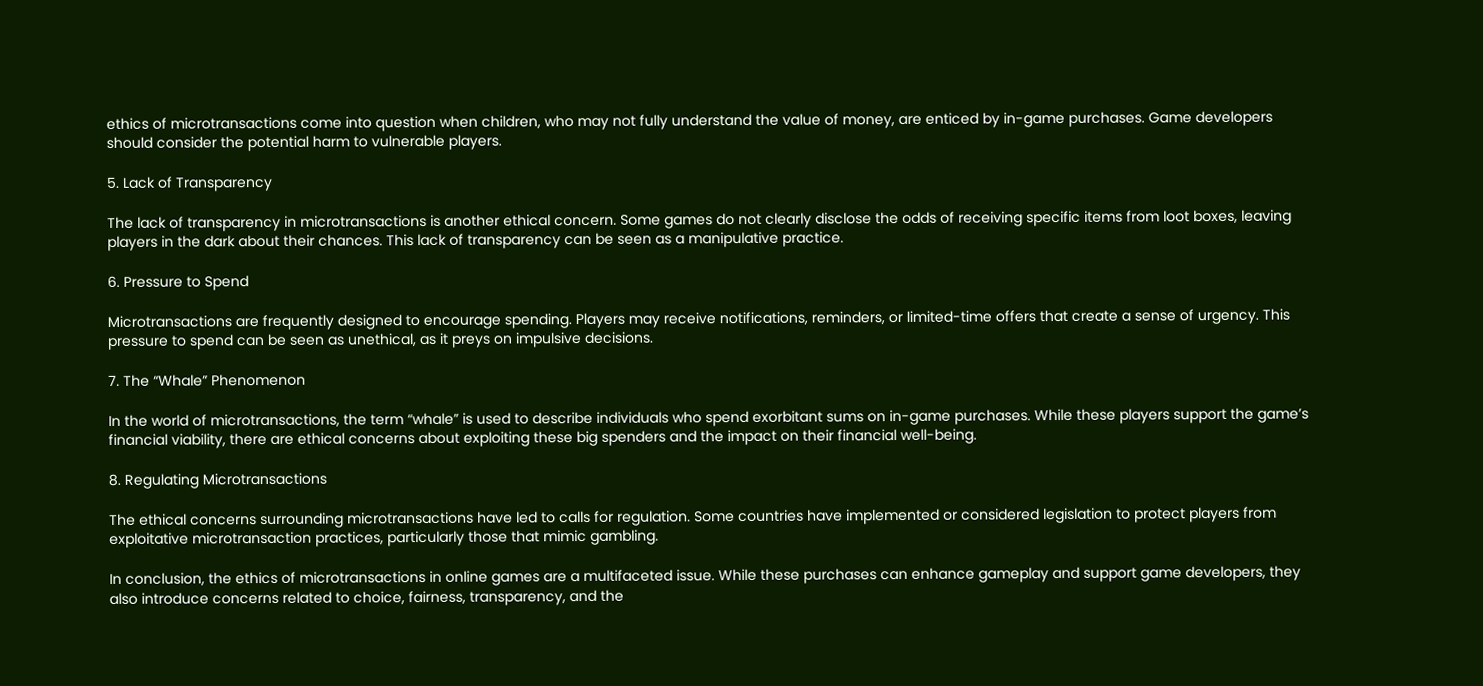ethics of microtransactions come into question when children, who may not fully understand the value of money, are enticed by in-game purchases. Game developers should consider the potential harm to vulnerable players.

5. Lack of Transparency

The lack of transparency in microtransactions is another ethical concern. Some games do not clearly disclose the odds of receiving specific items from loot boxes, leaving players in the dark about their chances. This lack of transparency can be seen as a manipulative practice.

6. Pressure to Spend

Microtransactions are frequently designed to encourage spending. Players may receive notifications, reminders, or limited-time offers that create a sense of urgency. This pressure to spend can be seen as unethical, as it preys on impulsive decisions.

7. The “Whale” Phenomenon

In the world of microtransactions, the term “whale” is used to describe individuals who spend exorbitant sums on in-game purchases. While these players support the game’s financial viability, there are ethical concerns about exploiting these big spenders and the impact on their financial well-being.

8. Regulating Microtransactions

The ethical concerns surrounding microtransactions have led to calls for regulation. Some countries have implemented or considered legislation to protect players from exploitative microtransaction practices, particularly those that mimic gambling.

In conclusion, the ethics of microtransactions in online games are a multifaceted issue. While these purchases can enhance gameplay and support game developers, they also introduce concerns related to choice, fairness, transparency, and the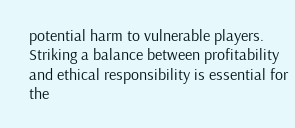potential harm to vulnerable players. Striking a balance between profitability and ethical responsibility is essential for the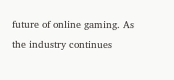future of online gaming. As the industry continues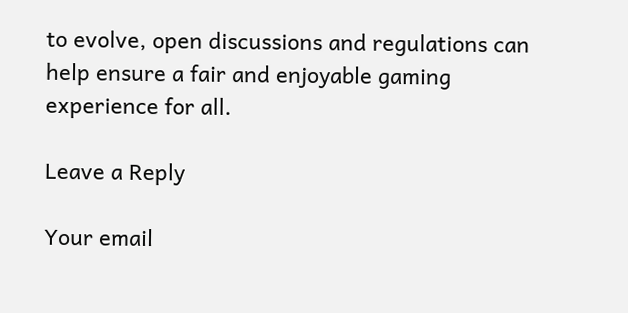to evolve, open discussions and regulations can help ensure a fair and enjoyable gaming experience for all.

Leave a Reply

Your email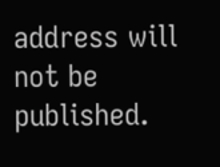address will not be published.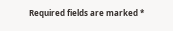Required fields are marked *